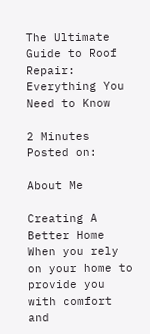The Ultimate Guide to Roof Repair: Everything You Need to Know

2 Minutes Posted on:

About Me

Creating A Better Home When you rely on your home to provide you with comfort and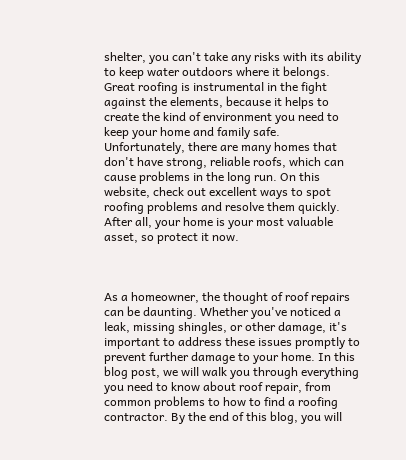shelter, you can't take any risks with its ability to keep water outdoors where it belongs. Great roofing is instrumental in the fight against the elements, because it helps to create the kind of environment you need to keep your home and family safe. Unfortunately, there are many homes that don't have strong, reliable roofs, which can cause problems in the long run. On this website, check out excellent ways to spot roofing problems and resolve them quickly. After all, your home is your most valuable asset, so protect it now.



As a homeowner, the thought of roof repairs can be daunting. Whether you've noticed a leak, missing shingles, or other damage, it's important to address these issues promptly to prevent further damage to your home. In this blog post, we will walk you through everything you need to know about roof repair, from common problems to how to find a roofing contractor. By the end of this blog, you will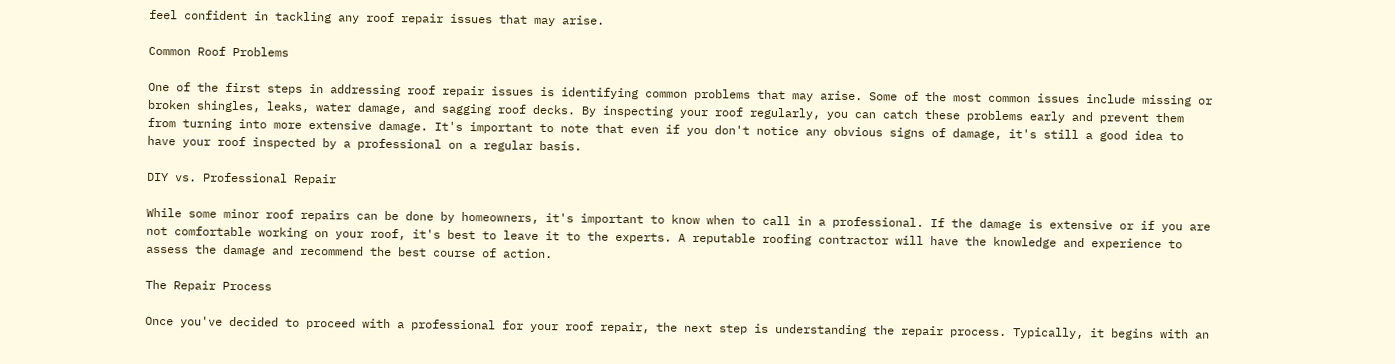feel confident in tackling any roof repair issues that may arise.

Common Roof Problems

One of the first steps in addressing roof repair issues is identifying common problems that may arise. Some of the most common issues include missing or broken shingles, leaks, water damage, and sagging roof decks. By inspecting your roof regularly, you can catch these problems early and prevent them from turning into more extensive damage. It's important to note that even if you don't notice any obvious signs of damage, it's still a good idea to have your roof inspected by a professional on a regular basis.

DIY vs. Professional Repair

While some minor roof repairs can be done by homeowners, it's important to know when to call in a professional. If the damage is extensive or if you are not comfortable working on your roof, it's best to leave it to the experts. A reputable roofing contractor will have the knowledge and experience to assess the damage and recommend the best course of action.

The Repair Process

Once you've decided to proceed with a professional for your roof repair, the next step is understanding the repair process. Typically, it begins with an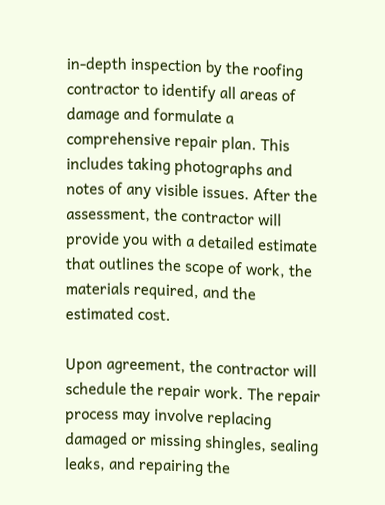in-depth inspection by the roofing contractor to identify all areas of damage and formulate a comprehensive repair plan. This includes taking photographs and notes of any visible issues. After the assessment, the contractor will provide you with a detailed estimate that outlines the scope of work, the materials required, and the estimated cost.

Upon agreement, the contractor will schedule the repair work. The repair process may involve replacing damaged or missing shingles, sealing leaks, and repairing the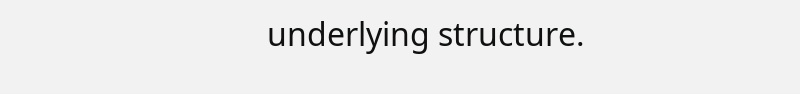underlying structure.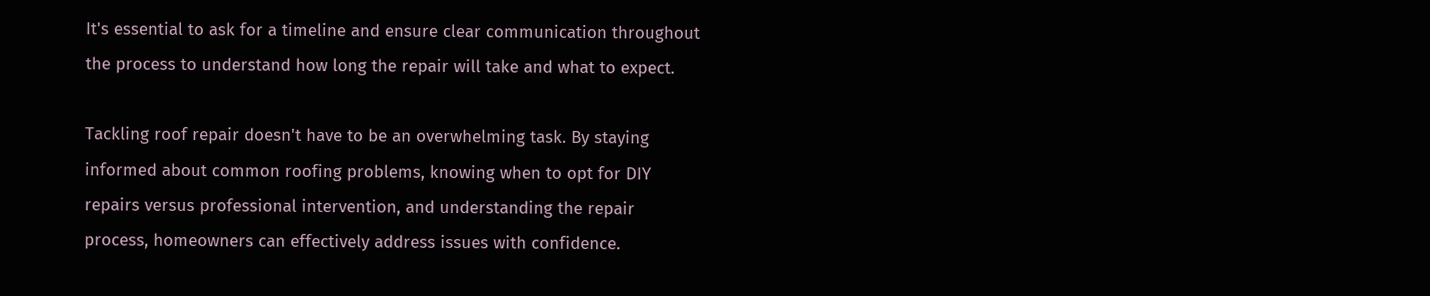It's essential to ask for a timeline and ensure clear communication throughout the process to understand how long the repair will take and what to expect.

Tackling roof repair doesn't have to be an overwhelming task. By staying informed about common roofing problems, knowing when to opt for DIY repairs versus professional intervention, and understanding the repair process, homeowners can effectively address issues with confidence.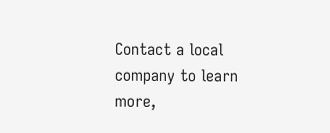Contact a local company to learn more,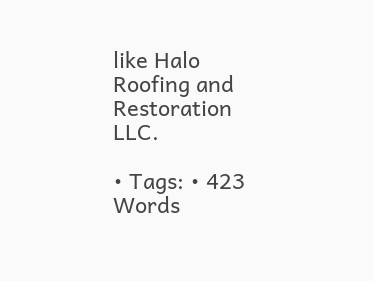like Halo Roofing and Restoration LLC.

• Tags: • 423 Words